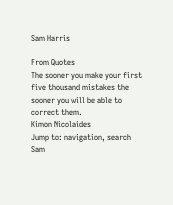Sam Harris

From Quotes
The sooner you make your first five thousand mistakes the sooner you will be able to correct them.
Kimon Nicolaides
Jump to: navigation, search
Sam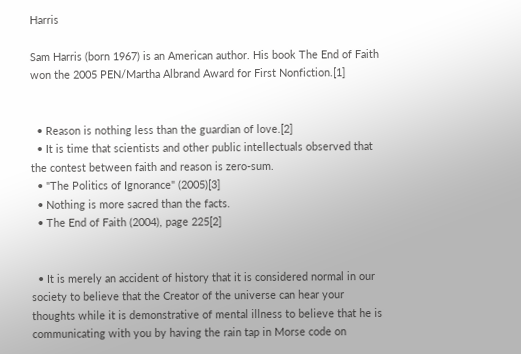Harris

Sam Harris (born 1967) is an American author. His book The End of Faith won the 2005 PEN/Martha Albrand Award for First Nonfiction.[1]


  • Reason is nothing less than the guardian of love.[2]
  • It is time that scientists and other public intellectuals observed that the contest between faith and reason is zero-sum.
  • "The Politics of Ignorance" (2005)[3]
  • Nothing is more sacred than the facts.
  • The End of Faith (2004), page 225[2]


  • It is merely an accident of history that it is considered normal in our society to believe that the Creator of the universe can hear your thoughts while it is demonstrative of mental illness to believe that he is communicating with you by having the rain tap in Morse code on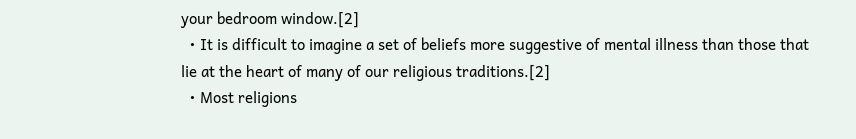your bedroom window.[2]
  • It is difficult to imagine a set of beliefs more suggestive of mental illness than those that lie at the heart of many of our religious traditions.[2]
  • Most religions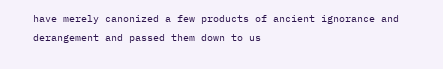have merely canonized a few products of ancient ignorance and derangement and passed them down to us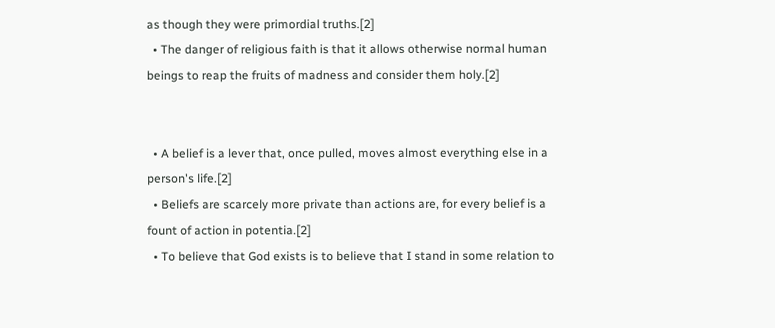as though they were primordial truths.[2]
  • The danger of religious faith is that it allows otherwise normal human beings to reap the fruits of madness and consider them holy.[2]


  • A belief is a lever that, once pulled, moves almost everything else in a person's life.[2]
  • Beliefs are scarcely more private than actions are, for every belief is a fount of action in potentia.[2]
  • To believe that God exists is to believe that I stand in some relation to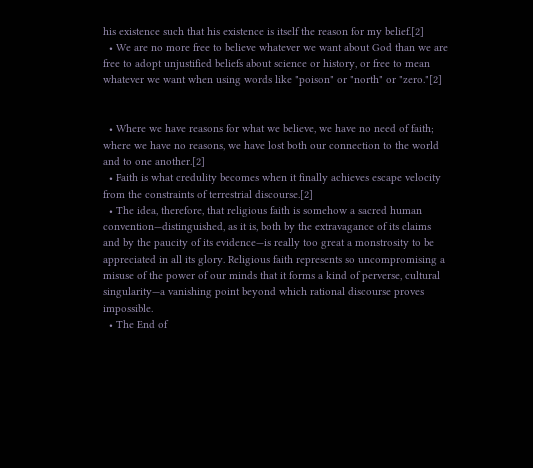his existence such that his existence is itself the reason for my belief.[2]
  • We are no more free to believe whatever we want about God than we are free to adopt unjustified beliefs about science or history, or free to mean whatever we want when using words like "poison" or "north" or "zero."[2]


  • Where we have reasons for what we believe, we have no need of faith; where we have no reasons, we have lost both our connection to the world and to one another.[2]
  • Faith is what credulity becomes when it finally achieves escape velocity from the constraints of terrestrial discourse.[2]
  • The idea, therefore, that religious faith is somehow a sacred human convention—distinguished, as it is, both by the extravagance of its claims and by the paucity of its evidence—is really too great a monstrosity to be appreciated in all its glory. Religious faith represents so uncompromising a misuse of the power of our minds that it forms a kind of perverse, cultural singularity—a vanishing point beyond which rational discourse proves impossible.
  • The End of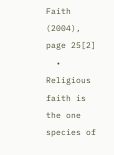Faith (2004), page 25[2]
  • Religious faith is the one species of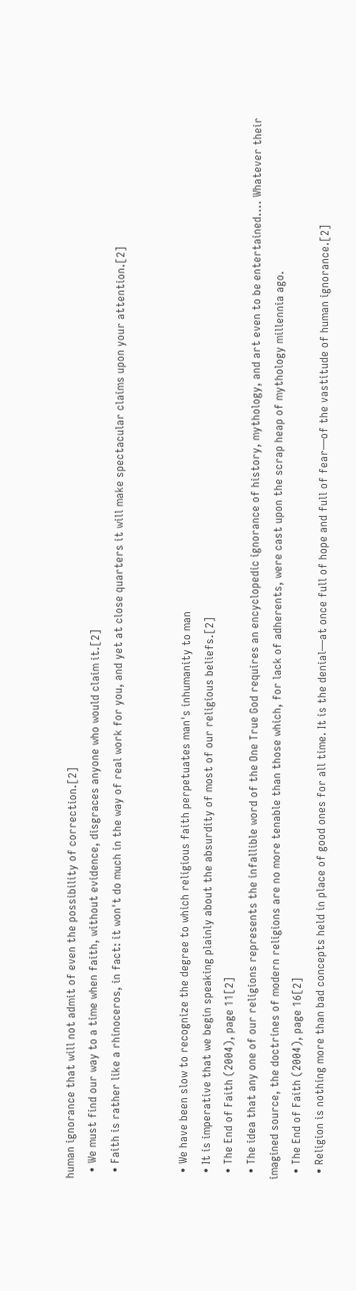human ignorance that will not admit of even the possibility of correction.[2]
  • We must find our way to a time when faith, without evidence, disgraces anyone who would claim it.[2]
  • Faith is rather like a rhinoceros, in fact: it won't do much in the way of real work for you, and yet at close quarters it will make spectacular claims upon your attention.[2]


  • We have been slow to recognize the degree to which religious faith perpetuates man's inhumanity to man
  • It is imperative that we begin speaking plainly about the absurdity of most of our religious beliefs.[2]
  • The End of Faith (2004), page 11[2]
  • The idea that any one of our religions represents the infallible word of the One True God requires an encyclopedic ignorance of history, mythology, and art even to be entertained.... Whatever their imagined source, the doctrines of modern religions are no more tenable than those which, for lack of adherents, were cast upon the scrap heap of mythology millennia ago.
  • The End of Faith (2004), page 16[2]
  • Religion is nothing more than bad concepts held in place of good ones for all time. It is the denial—at once full of hope and full of fear—of the vastitude of human ignorance.[2]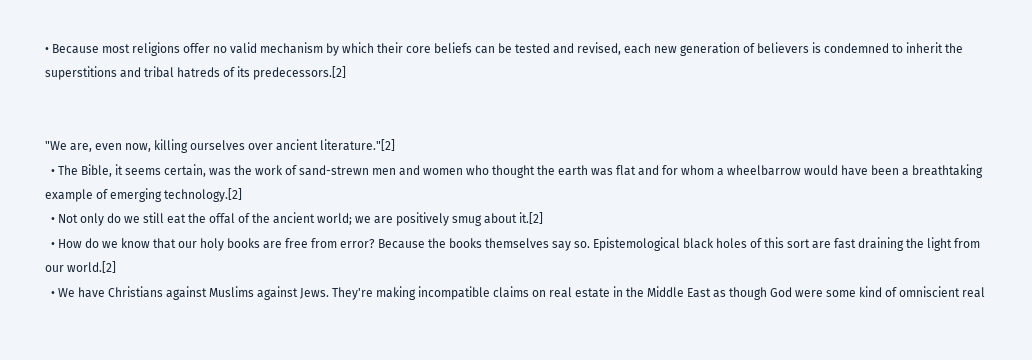• Because most religions offer no valid mechanism by which their core beliefs can be tested and revised, each new generation of believers is condemned to inherit the superstitions and tribal hatreds of its predecessors.[2]


"We are, even now, killing ourselves over ancient literature."[2]
  • The Bible, it seems certain, was the work of sand-strewn men and women who thought the earth was flat and for whom a wheelbarrow would have been a breathtaking example of emerging technology.[2]
  • Not only do we still eat the offal of the ancient world; we are positively smug about it.[2]
  • How do we know that our holy books are free from error? Because the books themselves say so. Epistemological black holes of this sort are fast draining the light from our world.[2]
  • We have Christians against Muslims against Jews. They're making incompatible claims on real estate in the Middle East as though God were some kind of omniscient real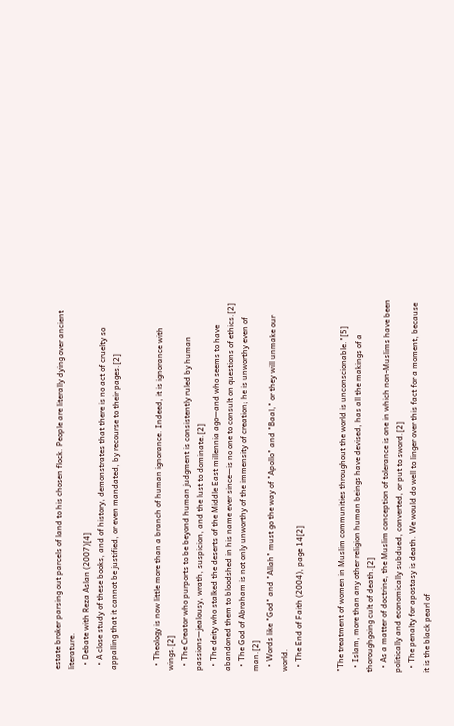estate broker parsing out parcels of land to his chosen flock. People are literally dying over ancient literature.
  • Debate with Reza Aslan (2007)[4]
  • A close study of these books, and of history, demonstrates that there is no act of cruelty so appalling that it cannot be justified, or even mandated, by recourse to their pages.[2]


  • Theology is now little more than a branch of human ignorance. Indeed, it is ignorance with wings.[2]
  • The Creator who purports to be beyond human judgment is consistently ruled by human passions—jealousy, wrath, suspicion, and the lust to dominate.[2]
  • The deity who stalked the deserts of the Middle East millennia ago—and who seems to have abandoned them to bloodshed in his name ever since—is no one to consult on questions of ethics.[2]
  • The God of Abraham is not only unworthy of the immensity of creation; he is unworthy even of man.[2]
  • Words like "God" and "Allah" must go the way of "Apollo" and "Baal," or they will unmake our world.
  • The End of Faith (2004), page 14[2]


"The treatment of women in Muslim communities throughout the world is unconscionable."[5]
  • Islam, more than any other religion human beings have devised, has all the makings of a thoroughgoing cult of death.[2]
  • As a matter of doctrine, the Muslim conception of tolerance is one in which non-Muslims have been politically and economically subdued, converted, or put to sword.[2]
  • The penalty for apostasy is death. We would do well to linger over this fact for a moment, because it is the black pearl of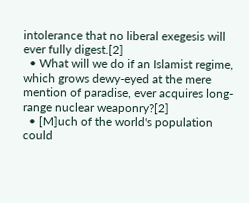intolerance that no liberal exegesis will ever fully digest.[2]
  • What will we do if an Islamist regime, which grows dewy-eyed at the mere mention of paradise, ever acquires long-range nuclear weaponry?[2]
  • [M]uch of the world's population could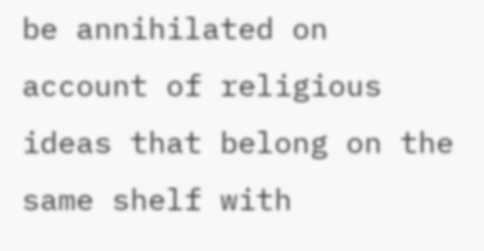be annihilated on account of religious ideas that belong on the same shelf with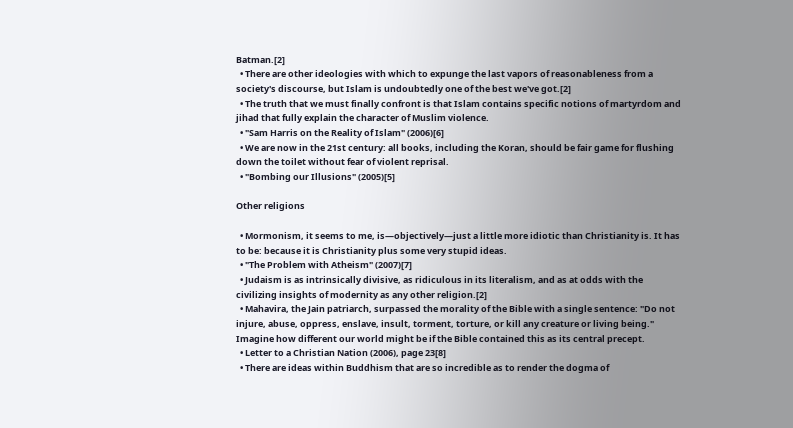Batman.[2]
  • There are other ideologies with which to expunge the last vapors of reasonableness from a society's discourse, but Islam is undoubtedly one of the best we've got.[2]
  • The truth that we must finally confront is that Islam contains specific notions of martyrdom and jihad that fully explain the character of Muslim violence.
  • "Sam Harris on the Reality of Islam" (2006)[6]
  • We are now in the 21st century: all books, including the Koran, should be fair game for flushing down the toilet without fear of violent reprisal.
  • "Bombing our Illusions" (2005)[5]

Other religions

  • Mormonism, it seems to me, is—objectively—just a little more idiotic than Christianity is. It has to be: because it is Christianity plus some very stupid ideas.
  • "The Problem with Atheism" (2007)[7]
  • Judaism is as intrinsically divisive, as ridiculous in its literalism, and as at odds with the civilizing insights of modernity as any other religion.[2]
  • Mahavira, the Jain patriarch, surpassed the morality of the Bible with a single sentence: "Do not injure, abuse, oppress, enslave, insult, torment, torture, or kill any creature or living being." Imagine how different our world might be if the Bible contained this as its central precept.
  • Letter to a Christian Nation (2006), page 23[8]
  • There are ideas within Buddhism that are so incredible as to render the dogma of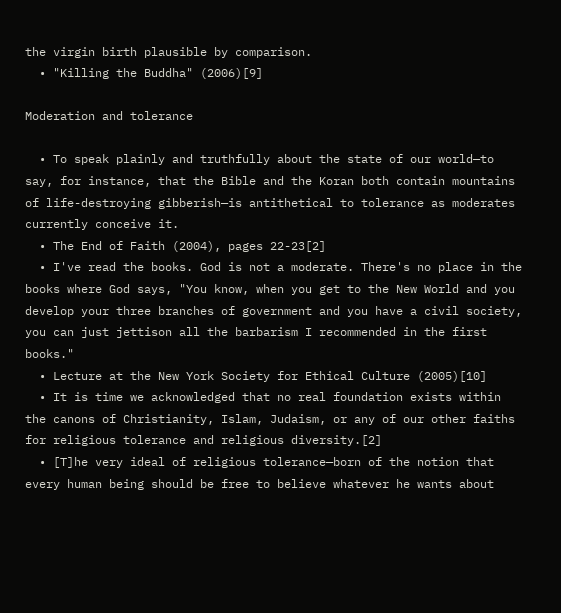the virgin birth plausible by comparison.
  • "Killing the Buddha" (2006)[9]

Moderation and tolerance

  • To speak plainly and truthfully about the state of our world—to say, for instance, that the Bible and the Koran both contain mountains of life-destroying gibberish—is antithetical to tolerance as moderates currently conceive it.
  • The End of Faith (2004), pages 22-23[2]
  • I've read the books. God is not a moderate. There's no place in the books where God says, "You know, when you get to the New World and you develop your three branches of government and you have a civil society, you can just jettison all the barbarism I recommended in the first books."
  • Lecture at the New York Society for Ethical Culture (2005)[10]
  • It is time we acknowledged that no real foundation exists within the canons of Christianity, Islam, Judaism, or any of our other faiths for religious tolerance and religious diversity.[2]
  • [T]he very ideal of religious tolerance—born of the notion that every human being should be free to believe whatever he wants about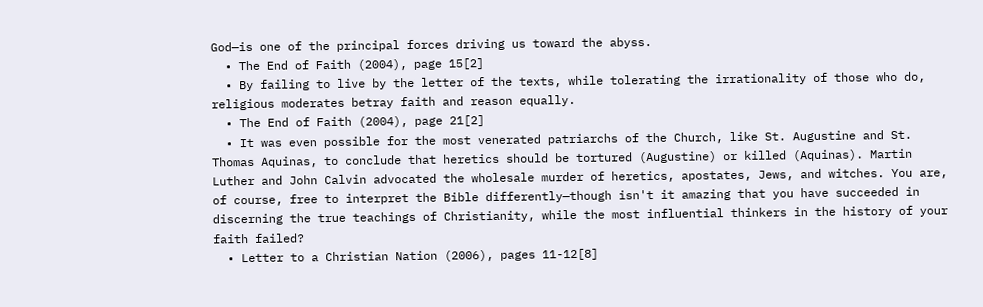God—is one of the principal forces driving us toward the abyss.
  • The End of Faith (2004), page 15[2]
  • By failing to live by the letter of the texts, while tolerating the irrationality of those who do, religious moderates betray faith and reason equally.
  • The End of Faith (2004), page 21[2]
  • It was even possible for the most venerated patriarchs of the Church, like St. Augustine and St. Thomas Aquinas, to conclude that heretics should be tortured (Augustine) or killed (Aquinas). Martin Luther and John Calvin advocated the wholesale murder of heretics, apostates, Jews, and witches. You are, of course, free to interpret the Bible differently—though isn't it amazing that you have succeeded in discerning the true teachings of Christianity, while the most influential thinkers in the history of your faith failed?
  • Letter to a Christian Nation (2006), pages 11-12[8]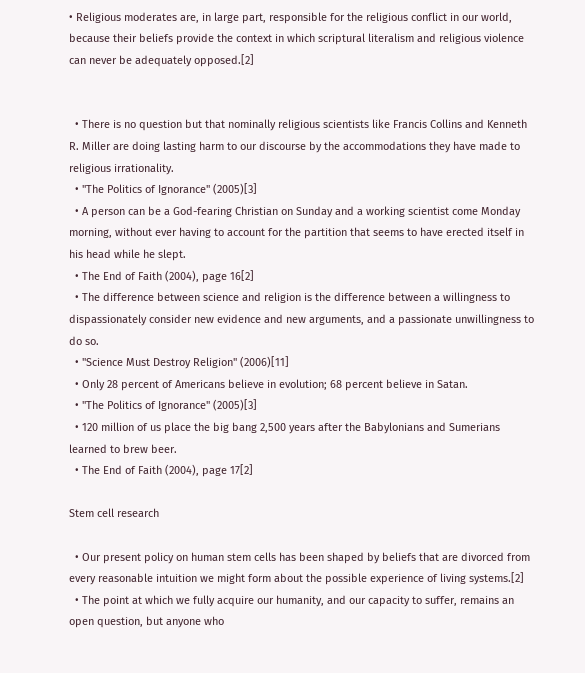• Religious moderates are, in large part, responsible for the religious conflict in our world, because their beliefs provide the context in which scriptural literalism and religious violence can never be adequately opposed.[2]


  • There is no question but that nominally religious scientists like Francis Collins and Kenneth R. Miller are doing lasting harm to our discourse by the accommodations they have made to religious irrationality.
  • "The Politics of Ignorance" (2005)[3]
  • A person can be a God-fearing Christian on Sunday and a working scientist come Monday morning, without ever having to account for the partition that seems to have erected itself in his head while he slept.
  • The End of Faith (2004), page 16[2]
  • The difference between science and religion is the difference between a willingness to dispassionately consider new evidence and new arguments, and a passionate unwillingness to do so.
  • "Science Must Destroy Religion" (2006)[11]
  • Only 28 percent of Americans believe in evolution; 68 percent believe in Satan.
  • "The Politics of Ignorance" (2005)[3]
  • 120 million of us place the big bang 2,500 years after the Babylonians and Sumerians learned to brew beer.
  • The End of Faith (2004), page 17[2]

Stem cell research

  • Our present policy on human stem cells has been shaped by beliefs that are divorced from every reasonable intuition we might form about the possible experience of living systems.[2]
  • The point at which we fully acquire our humanity, and our capacity to suffer, remains an open question, but anyone who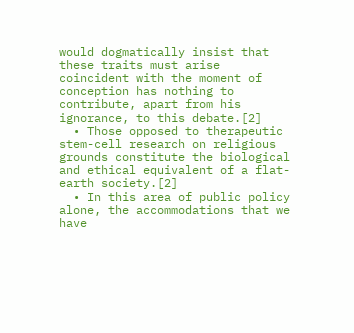would dogmatically insist that these traits must arise coincident with the moment of conception has nothing to contribute, apart from his ignorance, to this debate.[2]
  • Those opposed to therapeutic stem-cell research on religious grounds constitute the biological and ethical equivalent of a flat-earth society.[2]
  • In this area of public policy alone, the accommodations that we have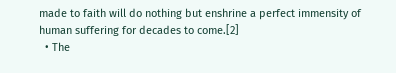made to faith will do nothing but enshrine a perfect immensity of human suffering for decades to come.[2]
  • The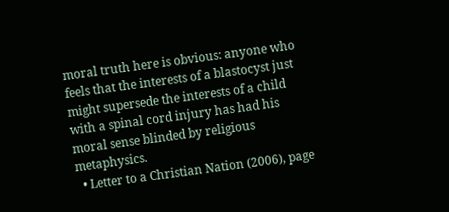moral truth here is obvious: anyone who feels that the interests of a blastocyst just might supersede the interests of a child with a spinal cord injury has had his moral sense blinded by religious metaphysics.
  • Letter to a Christian Nation (2006), page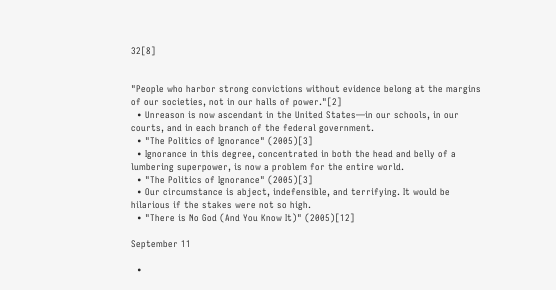32[8]


"People who harbor strong convictions without evidence belong at the margins of our societies, not in our halls of power."[2]
  • Unreason is now ascendant in the United States—in our schools, in our courts, and in each branch of the federal government.
  • "The Politics of Ignorance" (2005)[3]
  • Ignorance in this degree, concentrated in both the head and belly of a lumbering superpower, is now a problem for the entire world.
  • "The Politics of Ignorance" (2005)[3]
  • Our circumstance is abject, indefensible, and terrifying. It would be hilarious if the stakes were not so high.
  • "There is No God (And You Know It)" (2005)[12]

September 11

  •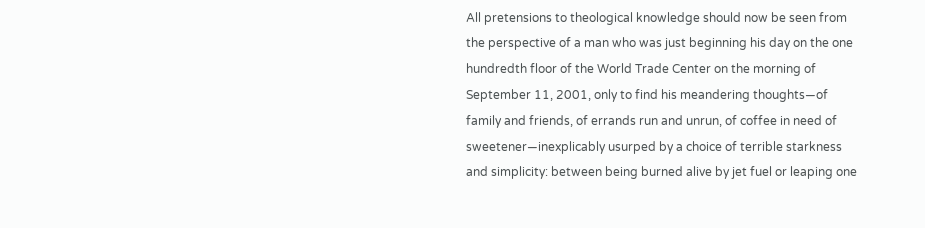All pretensions to theological knowledge should now be seen from the perspective of a man who was just beginning his day on the one hundredth floor of the World Trade Center on the morning of September 11, 2001, only to find his meandering thoughts—of family and friends, of errands run and unrun, of coffee in need of sweetener—inexplicably usurped by a choice of terrible starkness and simplicity: between being burned alive by jet fuel or leaping one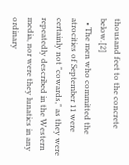thousand feet to the concrete below.[2]
  • The men who committed the atrocities of September 11 were certainly not "cowards," as they were repeatedly described in the Western media, nor were they lunatics in any ordinary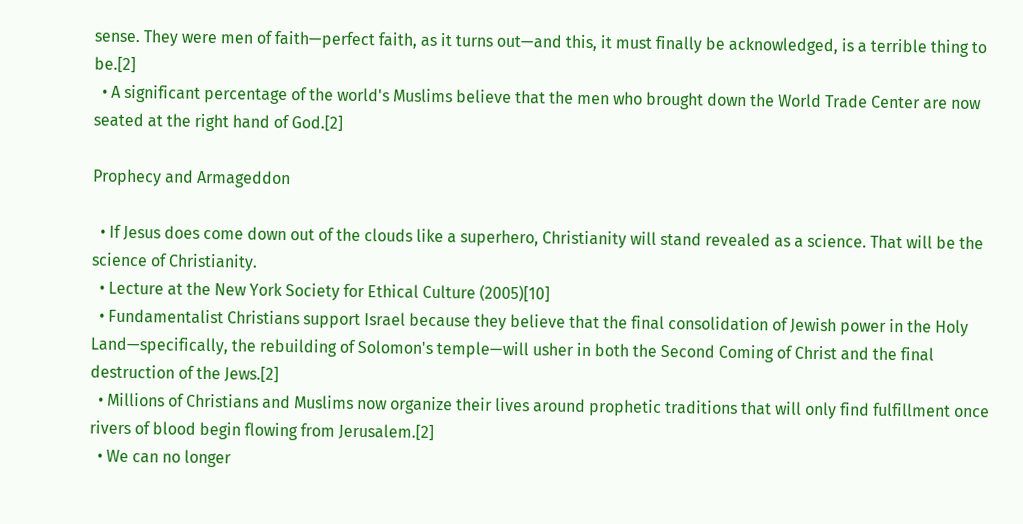sense. They were men of faith—perfect faith, as it turns out—and this, it must finally be acknowledged, is a terrible thing to be.[2]
  • A significant percentage of the world's Muslims believe that the men who brought down the World Trade Center are now seated at the right hand of God.[2]

Prophecy and Armageddon

  • If Jesus does come down out of the clouds like a superhero, Christianity will stand revealed as a science. That will be the science of Christianity.
  • Lecture at the New York Society for Ethical Culture (2005)[10]
  • Fundamentalist Christians support Israel because they believe that the final consolidation of Jewish power in the Holy Land—specifically, the rebuilding of Solomon's temple—will usher in both the Second Coming of Christ and the final destruction of the Jews.[2]
  • Millions of Christians and Muslims now organize their lives around prophetic traditions that will only find fulfillment once rivers of blood begin flowing from Jerusalem.[2]
  • We can no longer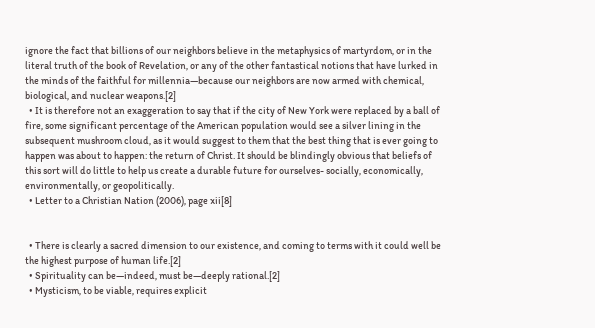ignore the fact that billions of our neighbors believe in the metaphysics of martyrdom, or in the literal truth of the book of Revelation, or any of the other fantastical notions that have lurked in the minds of the faithful for millennia—because our neighbors are now armed with chemical, biological, and nuclear weapons.[2]
  • It is therefore not an exaggeration to say that if the city of New York were replaced by a ball of fire, some significant percentage of the American population would see a silver lining in the subsequent mushroom cloud, as it would suggest to them that the best thing that is ever going to happen was about to happen: the return of Christ. It should be blindingly obvious that beliefs of this sort will do little to help us create a durable future for ourselves- socially, economically, environmentally, or geopolitically.
  • Letter to a Christian Nation (2006), page xii[8]


  • There is clearly a sacred dimension to our existence, and coming to terms with it could well be the highest purpose of human life.[2]
  • Spirituality can be—indeed, must be—deeply rational.[2]
  • Mysticism, to be viable, requires explicit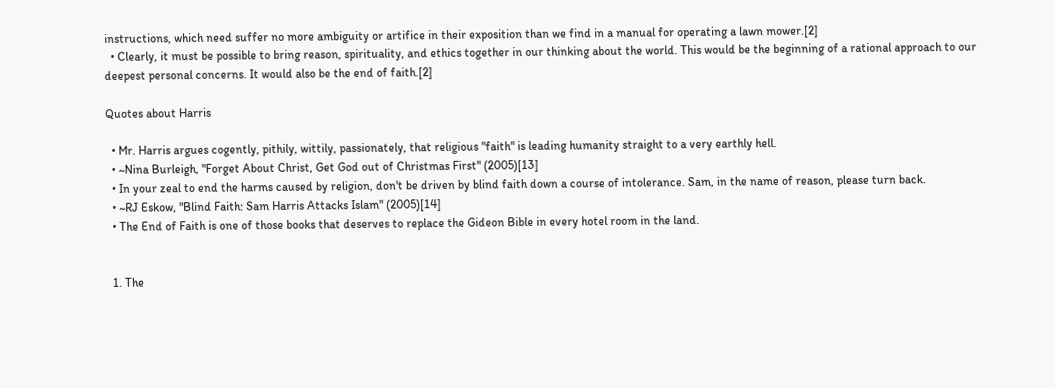instructions, which need suffer no more ambiguity or artifice in their exposition than we find in a manual for operating a lawn mower.[2]
  • Clearly, it must be possible to bring reason, spirituality, and ethics together in our thinking about the world. This would be the beginning of a rational approach to our deepest personal concerns. It would also be the end of faith.[2]

Quotes about Harris

  • Mr. Harris argues cogently, pithily, wittily, passionately, that religious "faith" is leading humanity straight to a very earthly hell.
  • ~Nina Burleigh, "Forget About Christ, Get God out of Christmas First" (2005)[13]
  • In your zeal to end the harms caused by religion, don't be driven by blind faith down a course of intolerance. Sam, in the name of reason, please turn back.
  • ~RJ Eskow, "Blind Faith: Sam Harris Attacks Islam" (2005)[14]
  • The End of Faith is one of those books that deserves to replace the Gideon Bible in every hotel room in the land.


  1. The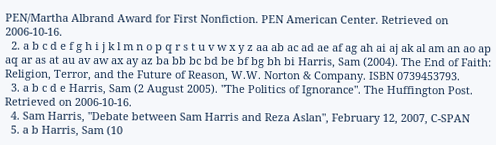PEN/Martha Albrand Award for First Nonfiction. PEN American Center. Retrieved on 2006-10-16.
  2. a b c d e f g h i j k l m n o p q r s t u v w x y z aa ab ac ad ae af ag ah ai aj ak al am an ao ap aq ar as at au av aw ax ay az ba bb bc bd be bf bg bh bi Harris, Sam (2004). The End of Faith: Religion, Terror, and the Future of Reason, W.W. Norton & Company. ISBN 0739453793.
  3. a b c d e Harris, Sam (2 August 2005). "The Politics of Ignorance". The Huffington Post. Retrieved on 2006-10-16.
  4. Sam Harris, "Debate between Sam Harris and Reza Aslan", February 12, 2007, C-SPAN
  5. a b Harris, Sam (10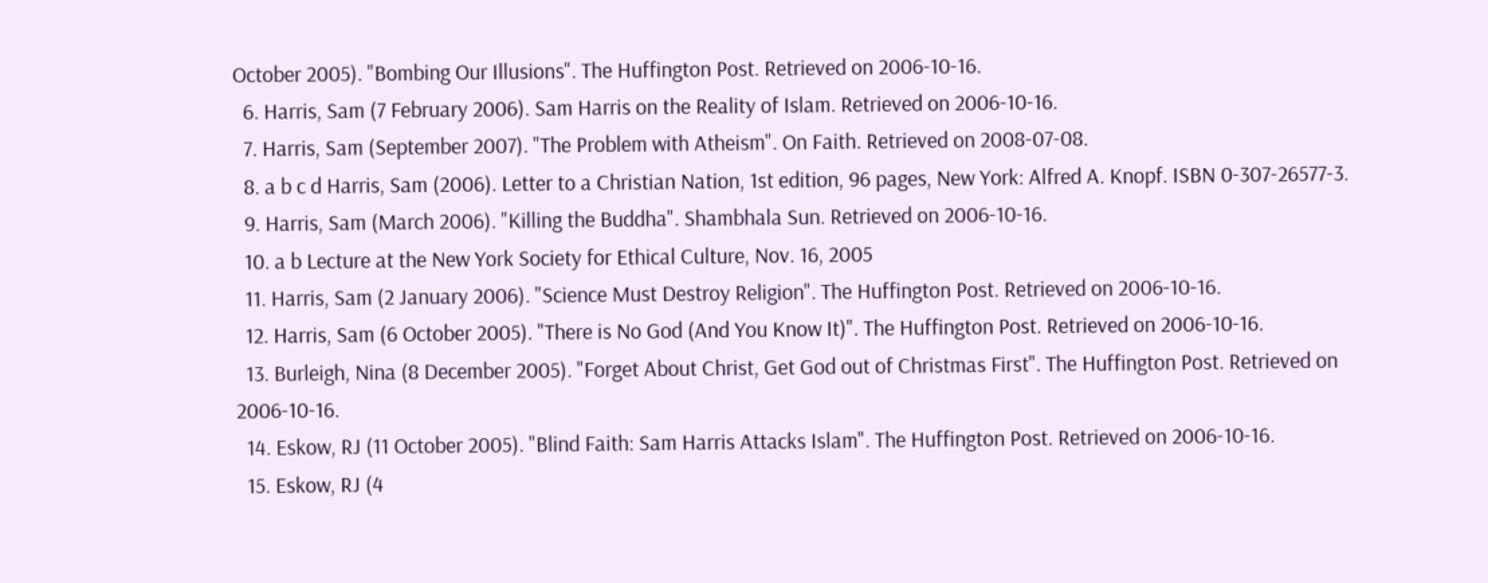October 2005). "Bombing Our Illusions". The Huffington Post. Retrieved on 2006-10-16.
  6. Harris, Sam (7 February 2006). Sam Harris on the Reality of Islam. Retrieved on 2006-10-16.
  7. Harris, Sam (September 2007). "The Problem with Atheism". On Faith. Retrieved on 2008-07-08.
  8. a b c d Harris, Sam (2006). Letter to a Christian Nation, 1st edition, 96 pages, New York: Alfred A. Knopf. ISBN 0-307-26577-3.
  9. Harris, Sam (March 2006). "Killing the Buddha". Shambhala Sun. Retrieved on 2006-10-16.
  10. a b Lecture at the New York Society for Ethical Culture, Nov. 16, 2005
  11. Harris, Sam (2 January 2006). "Science Must Destroy Religion". The Huffington Post. Retrieved on 2006-10-16.
  12. Harris, Sam (6 October 2005). "There is No God (And You Know It)". The Huffington Post. Retrieved on 2006-10-16.
  13. Burleigh, Nina (8 December 2005). "Forget About Christ, Get God out of Christmas First". The Huffington Post. Retrieved on 2006-10-16.
  14. Eskow, RJ (11 October 2005). "Blind Faith: Sam Harris Attacks Islam". The Huffington Post. Retrieved on 2006-10-16.
  15. Eskow, RJ (4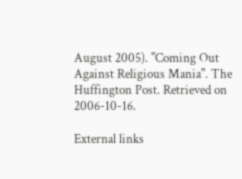August 2005). "Coming Out Against Religious Mania". The Huffington Post. Retrieved on 2006-10-16.

External links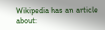Wikipedia has an article about: